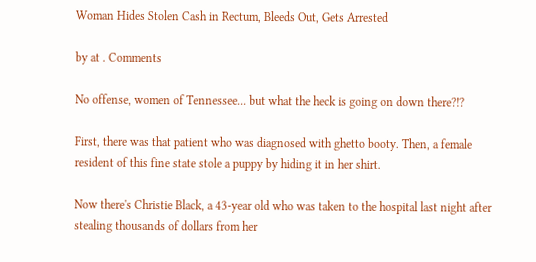Woman Hides Stolen Cash in Rectum, Bleeds Out, Gets Arrested

by at . Comments

No offense, women of Tennessee... but what the heck is going on down there?!?

First, there was that patient who was diagnosed with ghetto booty. Then, a female resident of this fine state stole a puppy by hiding it in her shirt.

Now there's Christie Black, a 43-year old who was taken to the hospital last night after stealing thousands of dollars from her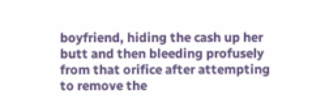boyfriend, hiding the cash up her butt and then bleeding profusely from that orifice after attempting to remove the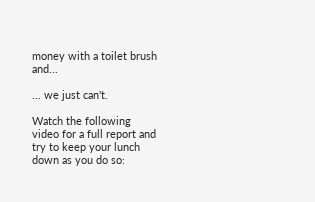money with a toilet brush and...

... we just can't.

Watch the following video for a full report and try to keep your lunch down as you do so: